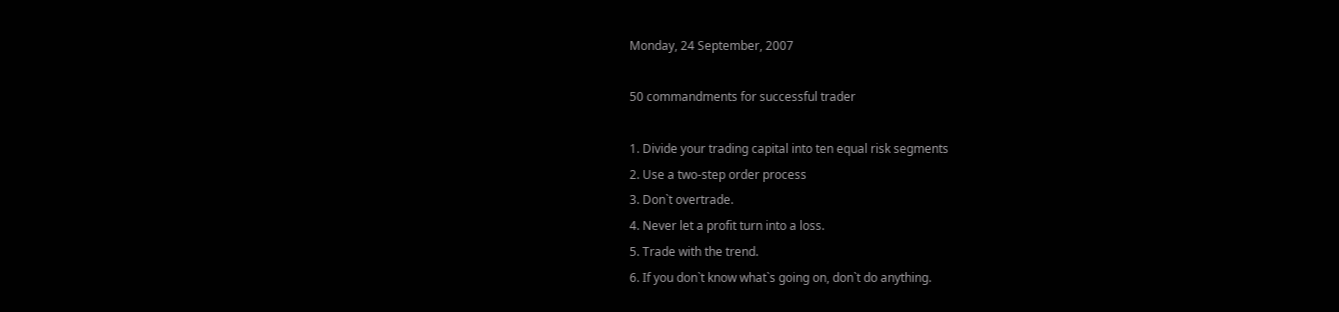Monday, 24 September, 2007

50 commandments for successful trader

1. Divide your trading capital into ten equal risk segments
2. Use a two-step order process
3. Don`t overtrade.
4. Never let a profit turn into a loss.
5. Trade with the trend.
6. If you don`t know what`s going on, don`t do anything.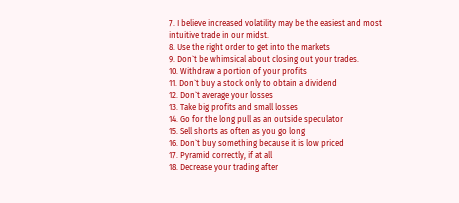7. I believe increased volatility may be the easiest and most
intuitive trade in our midst.
8. Use the right order to get into the markets
9. Don`t be whimsical about closing out your trades.
10. Withdraw a portion of your profits
11. Don`t buy a stock only to obtain a dividend
12. Don`t average your losses
13. Take big profits and small losses
14. Go for the long pull as an outside speculator
15. Sell shorts as often as you go long
16. Don`t buy something because it is low priced
17. Pyramid correctly, if at all
18. Decrease your trading after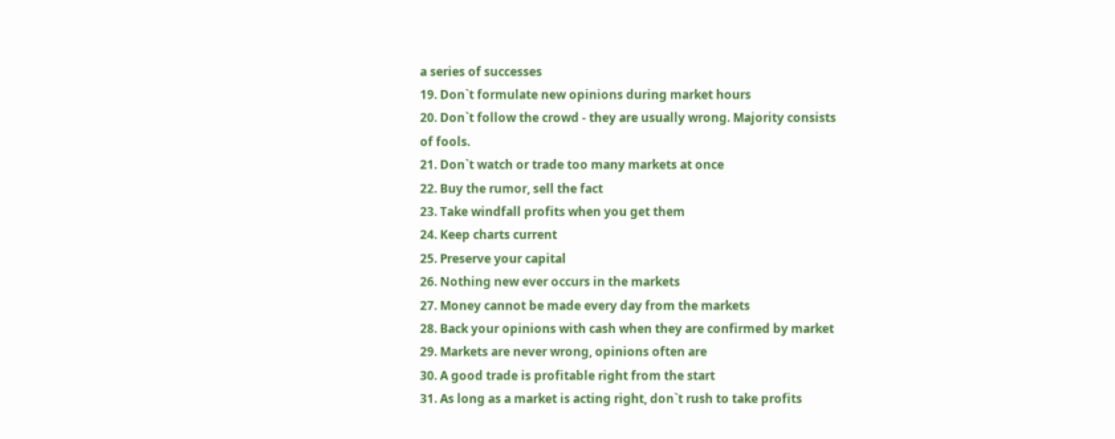a series of successes
19. Don`t formulate new opinions during market hours
20. Don`t follow the crowd - they are usually wrong. Majority consists
of fools.
21. Don`t watch or trade too many markets at once
22. Buy the rumor, sell the fact
23. Take windfall profits when you get them
24. Keep charts current
25. Preserve your capital
26. Nothing new ever occurs in the markets
27. Money cannot be made every day from the markets
28. Back your opinions with cash when they are confirmed by market
29. Markets are never wrong, opinions often are
30. A good trade is profitable right from the start
31. As long as a market is acting right, don`t rush to take profits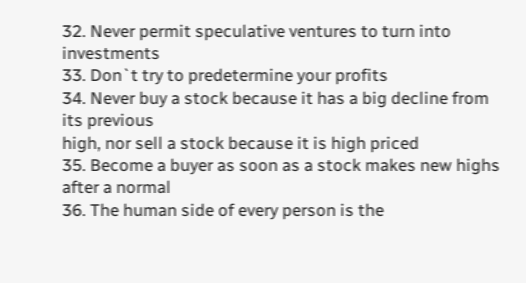32. Never permit speculative ventures to turn into investments
33. Don`t try to predetermine your profits
34. Never buy a stock because it has a big decline from its previous
high, nor sell a stock because it is high priced
35. Become a buyer as soon as a stock makes new highs after a normal
36. The human side of every person is the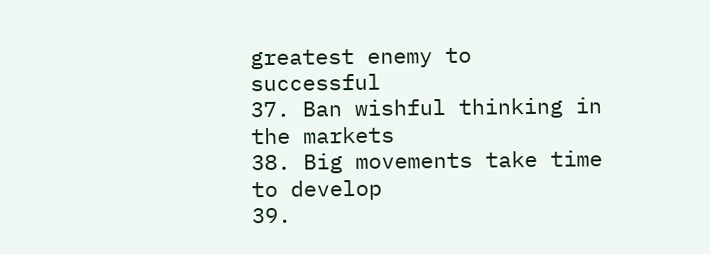greatest enemy to successful
37. Ban wishful thinking in the markets
38. Big movements take time to develop
39.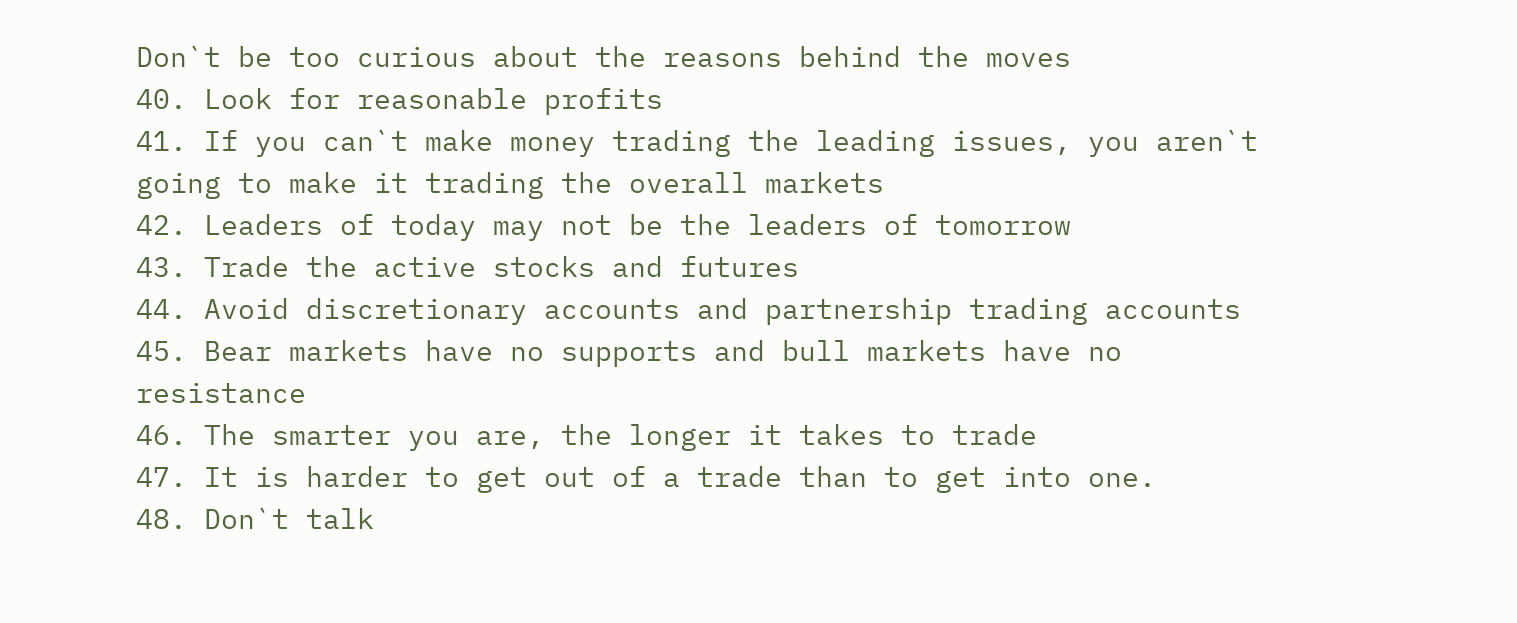Don`t be too curious about the reasons behind the moves
40. Look for reasonable profits
41. If you can`t make money trading the leading issues, you aren`t
going to make it trading the overall markets
42. Leaders of today may not be the leaders of tomorrow
43. Trade the active stocks and futures
44. Avoid discretionary accounts and partnership trading accounts
45. Bear markets have no supports and bull markets have no resistance
46. The smarter you are, the longer it takes to trade
47. It is harder to get out of a trade than to get into one.
48. Don`t talk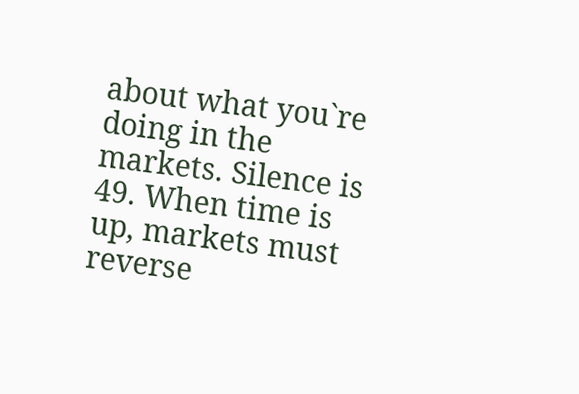about what you`re doing in the markets. Silence is
49. When time is up, markets must reverse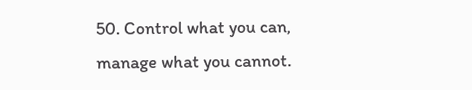50. Control what you can, manage what you cannot.